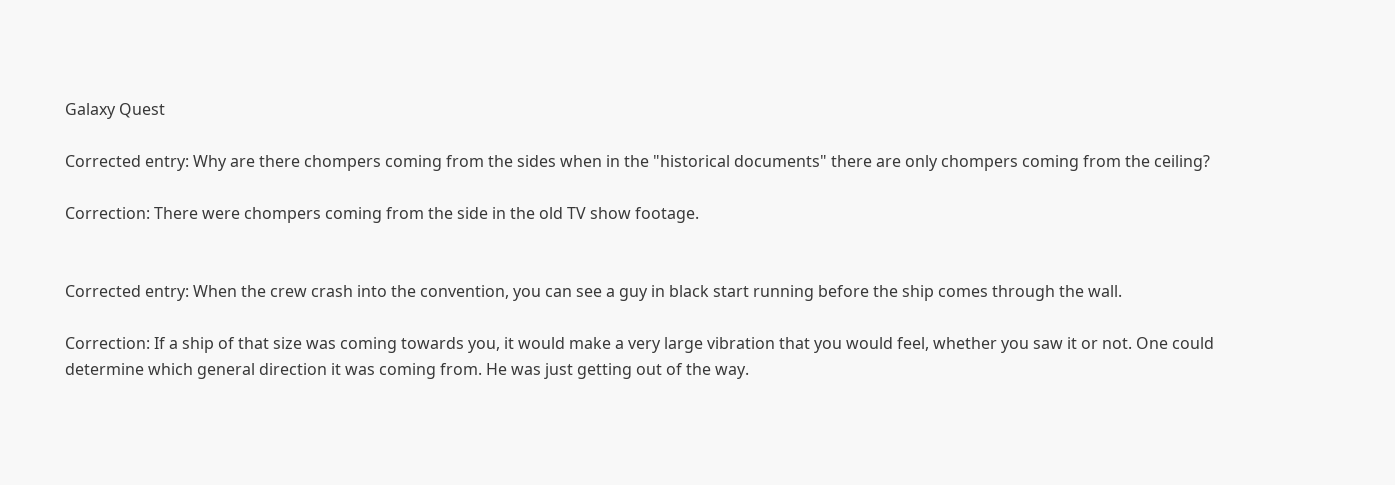Galaxy Quest

Corrected entry: Why are there chompers coming from the sides when in the "historical documents" there are only chompers coming from the ceiling?

Correction: There were chompers coming from the side in the old TV show footage.


Corrected entry: When the crew crash into the convention, you can see a guy in black start running before the ship comes through the wall.

Correction: If a ship of that size was coming towards you, it would make a very large vibration that you would feel, whether you saw it or not. One could determine which general direction it was coming from. He was just getting out of the way.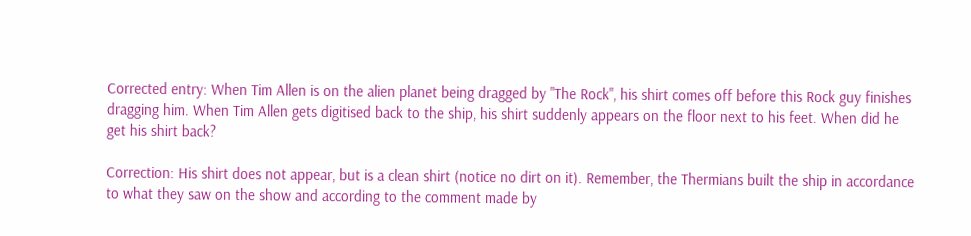Corrected entry: When Tim Allen is on the alien planet being dragged by "The Rock", his shirt comes off before this Rock guy finishes dragging him. When Tim Allen gets digitised back to the ship, his shirt suddenly appears on the floor next to his feet. When did he get his shirt back?

Correction: His shirt does not appear, but is a clean shirt (notice no dirt on it). Remember, the Thermians built the ship in accordance to what they saw on the show and according to the comment made by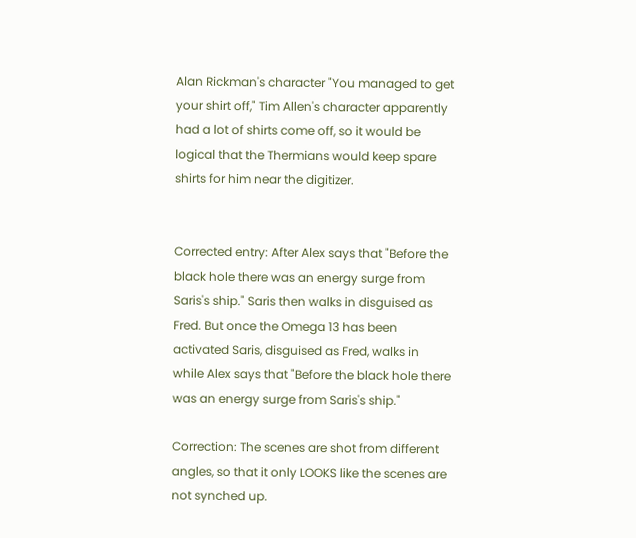Alan Rickman's character "You managed to get your shirt off," Tim Allen's character apparently had a lot of shirts come off, so it would be logical that the Thermians would keep spare shirts for him near the digitizer.


Corrected entry: After Alex says that "Before the black hole there was an energy surge from Saris's ship." Saris then walks in disguised as Fred. But once the Omega 13 has been activated Saris, disguised as Fred, walks in while Alex says that "Before the black hole there was an energy surge from Saris's ship."

Correction: The scenes are shot from different angles, so that it only LOOKS like the scenes are not synched up.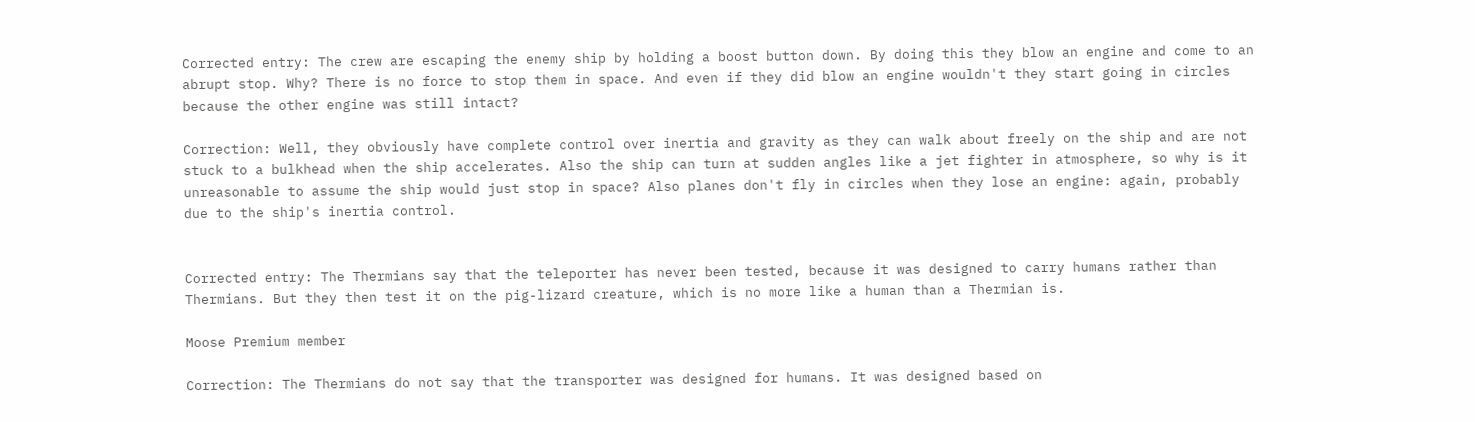Corrected entry: The crew are escaping the enemy ship by holding a boost button down. By doing this they blow an engine and come to an abrupt stop. Why? There is no force to stop them in space. And even if they did blow an engine wouldn't they start going in circles because the other engine was still intact?

Correction: Well, they obviously have complete control over inertia and gravity as they can walk about freely on the ship and are not stuck to a bulkhead when the ship accelerates. Also the ship can turn at sudden angles like a jet fighter in atmosphere, so why is it unreasonable to assume the ship would just stop in space? Also planes don't fly in circles when they lose an engine: again, probably due to the ship's inertia control.


Corrected entry: The Thermians say that the teleporter has never been tested, because it was designed to carry humans rather than Thermians. But they then test it on the pig-lizard creature, which is no more like a human than a Thermian is.

Moose Premium member

Correction: The Thermians do not say that the transporter was designed for humans. It was designed based on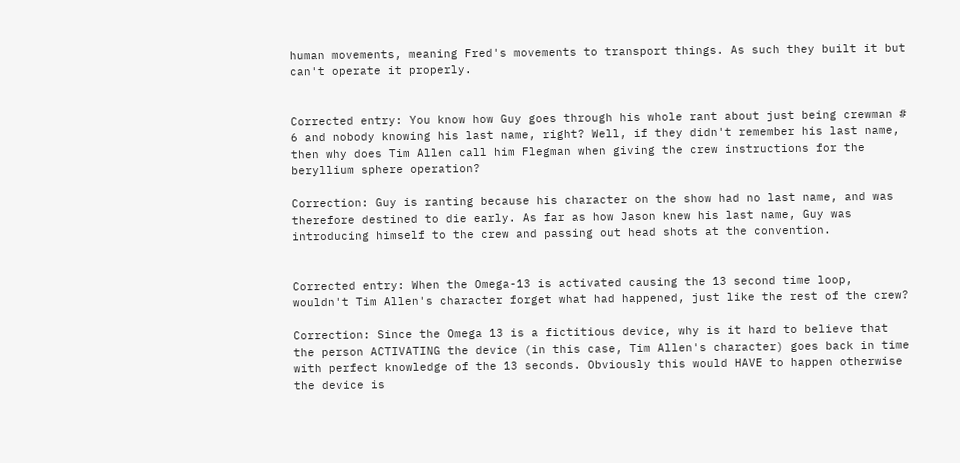human movements, meaning Fred's movements to transport things. As such they built it but can't operate it properly.


Corrected entry: You know how Guy goes through his whole rant about just being crewman # 6 and nobody knowing his last name, right? Well, if they didn't remember his last name, then why does Tim Allen call him Flegman when giving the crew instructions for the beryllium sphere operation?

Correction: Guy is ranting because his character on the show had no last name, and was therefore destined to die early. As far as how Jason knew his last name, Guy was introducing himself to the crew and passing out head shots at the convention.


Corrected entry: When the Omega-13 is activated causing the 13 second time loop, wouldn't Tim Allen's character forget what had happened, just like the rest of the crew?

Correction: Since the Omega 13 is a fictitious device, why is it hard to believe that the person ACTIVATING the device (in this case, Tim Allen's character) goes back in time with perfect knowledge of the 13 seconds. Obviously this would HAVE to happen otherwise the device is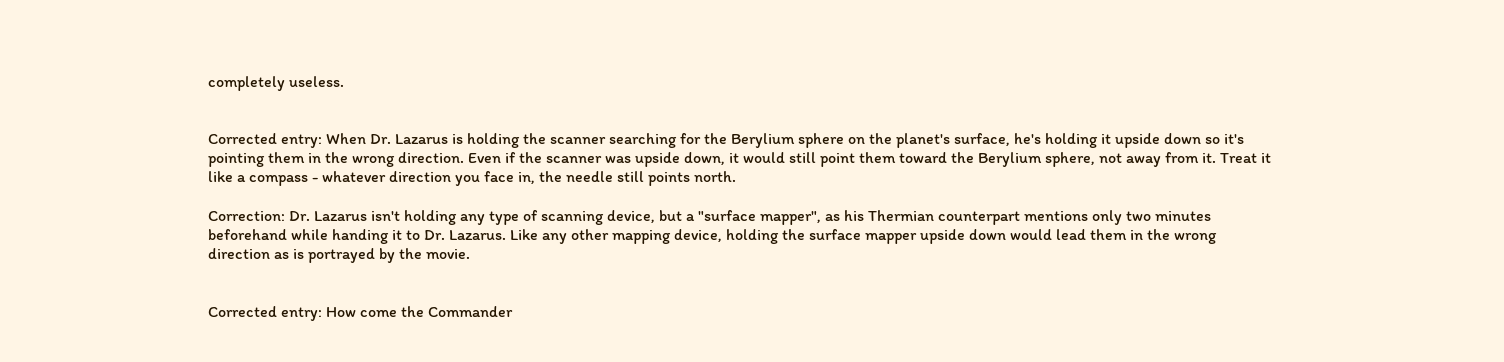completely useless.


Corrected entry: When Dr. Lazarus is holding the scanner searching for the Berylium sphere on the planet's surface, he's holding it upside down so it's pointing them in the wrong direction. Even if the scanner was upside down, it would still point them toward the Berylium sphere, not away from it. Treat it like a compass - whatever direction you face in, the needle still points north.

Correction: Dr. Lazarus isn't holding any type of scanning device, but a "surface mapper", as his Thermian counterpart mentions only two minutes beforehand while handing it to Dr. Lazarus. Like any other mapping device, holding the surface mapper upside down would lead them in the wrong direction as is portrayed by the movie.


Corrected entry: How come the Commander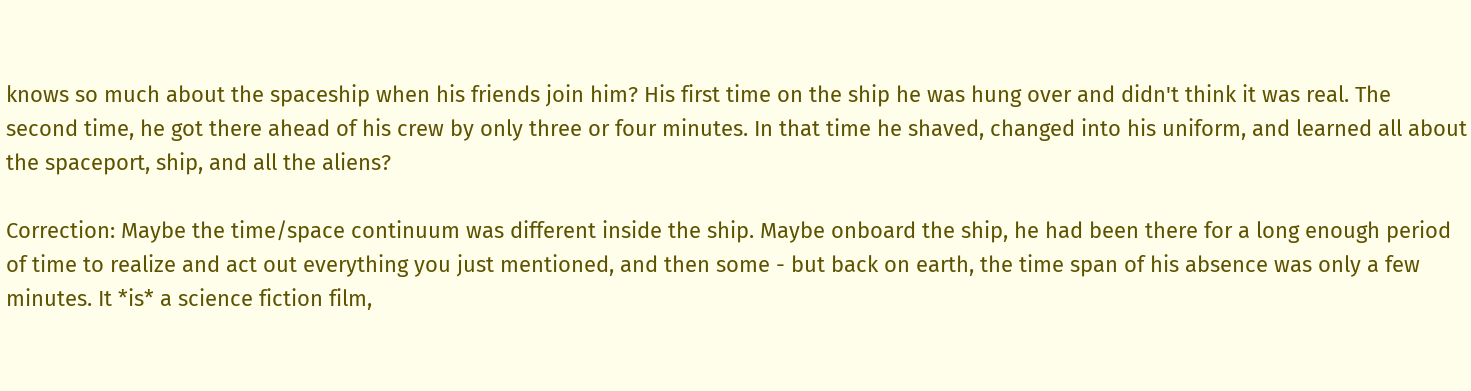knows so much about the spaceship when his friends join him? His first time on the ship he was hung over and didn't think it was real. The second time, he got there ahead of his crew by only three or four minutes. In that time he shaved, changed into his uniform, and learned all about the spaceport, ship, and all the aliens?

Correction: Maybe the time/space continuum was different inside the ship. Maybe onboard the ship, he had been there for a long enough period of time to realize and act out everything you just mentioned, and then some - but back on earth, the time span of his absence was only a few minutes. It *is* a science fiction film,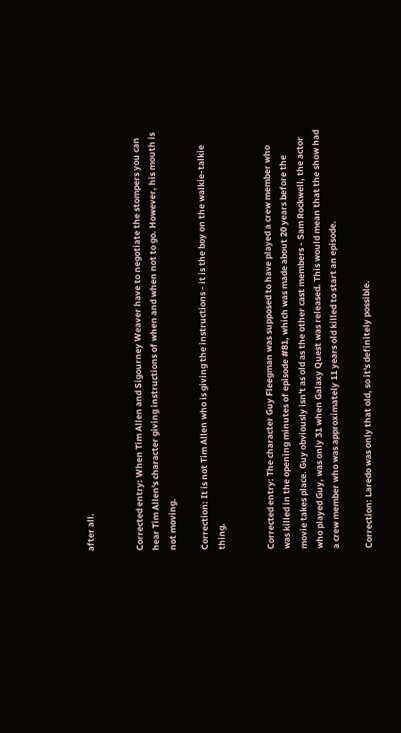after all.


Corrected entry: When Tim Allen and Sigourney Weaver have to negotiate the stompers you can hear Tim Allen's character giving instructions of when and when not to go. However, his mouth is not moving.

Correction: It is not Tim Allen who is giving the instructions - it is the boy on the walkie-talkie thing.


Corrected entry: The character Guy Fleegman was supposed to have played a crew member who was killed in the opening minutes of episode #81, which was made about 20 years before the movie takes place. Guy obviously isn't as old as the other cast members - Sam Rockwell, the actor who played Guy, was only 31 when Galaxy Quest was released. This would mean that the show had a crew member who was approximately 11 years old killed to start an episode.

Correction: Laredo was only that old, so it's definitely possible.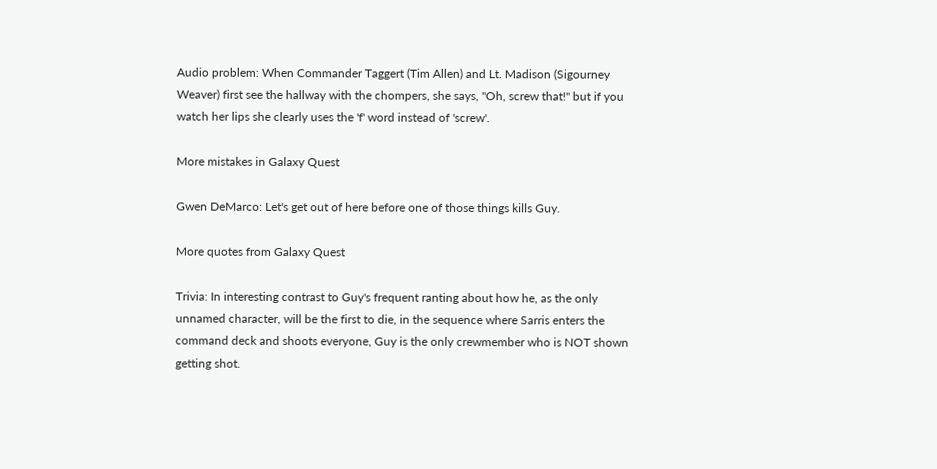Audio problem: When Commander Taggert (Tim Allen) and Lt. Madison (Sigourney Weaver) first see the hallway with the chompers, she says, "Oh, screw that!" but if you watch her lips she clearly uses the 'f' word instead of 'screw'.

More mistakes in Galaxy Quest

Gwen DeMarco: Let's get out of here before one of those things kills Guy.

More quotes from Galaxy Quest

Trivia: In interesting contrast to Guy's frequent ranting about how he, as the only unnamed character, will be the first to die, in the sequence where Sarris enters the command deck and shoots everyone, Guy is the only crewmember who is NOT shown getting shot.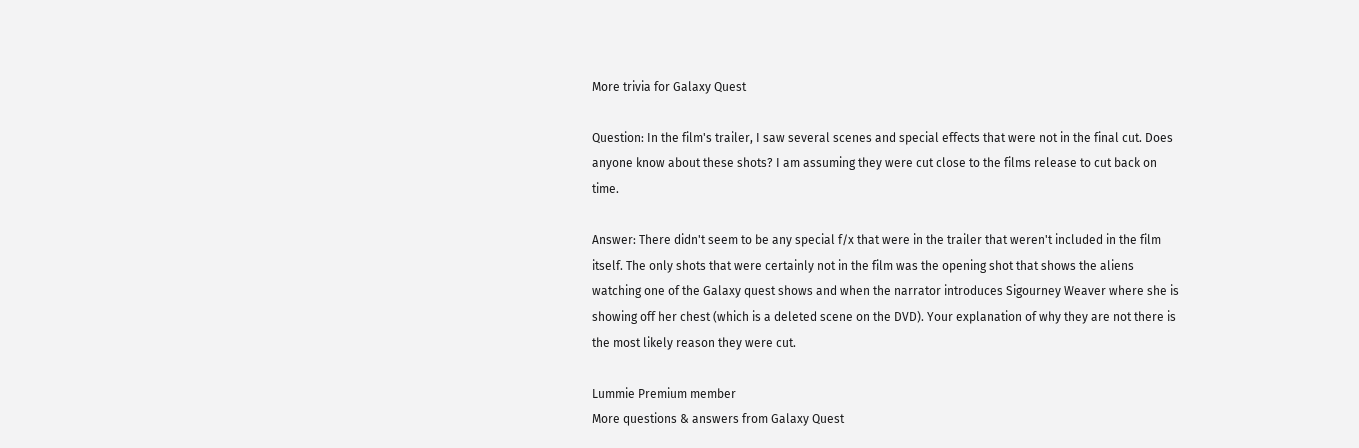More trivia for Galaxy Quest

Question: In the film's trailer, I saw several scenes and special effects that were not in the final cut. Does anyone know about these shots? I am assuming they were cut close to the films release to cut back on time.

Answer: There didn't seem to be any special f/x that were in the trailer that weren't included in the film itself. The only shots that were certainly not in the film was the opening shot that shows the aliens watching one of the Galaxy quest shows and when the narrator introduces Sigourney Weaver where she is showing off her chest (which is a deleted scene on the DVD). Your explanation of why they are not there is the most likely reason they were cut.

Lummie Premium member
More questions & answers from Galaxy Quest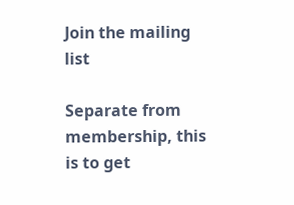Join the mailing list

Separate from membership, this is to get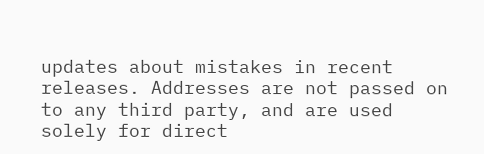updates about mistakes in recent releases. Addresses are not passed on to any third party, and are used solely for direct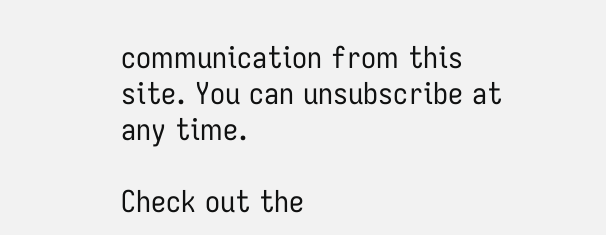communication from this site. You can unsubscribe at any time.

Check out the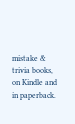mistake & trivia books, on Kindle and in paperback.